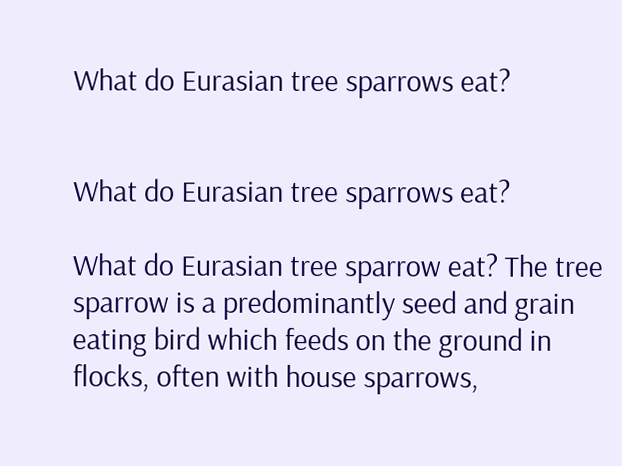What do Eurasian tree sparrows eat?


What do Eurasian tree sparrows eat?

What do Eurasian tree sparrow eat? The tree sparrow is a predominantly seed and grain eating bird which feeds on the ground in flocks, often with house sparrows,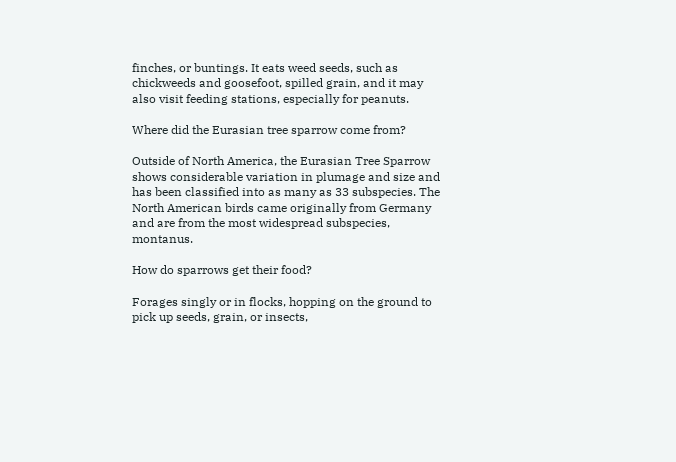finches, or buntings. It eats weed seeds, such as chickweeds and goosefoot, spilled grain, and it may also visit feeding stations, especially for peanuts.

Where did the Eurasian tree sparrow come from?

Outside of North America, the Eurasian Tree Sparrow shows considerable variation in plumage and size and has been classified into as many as 33 subspecies. The North American birds came originally from Germany and are from the most widespread subspecies, montanus.

How do sparrows get their food?

Forages singly or in flocks, hopping on the ground to pick up seeds, grain, or insects,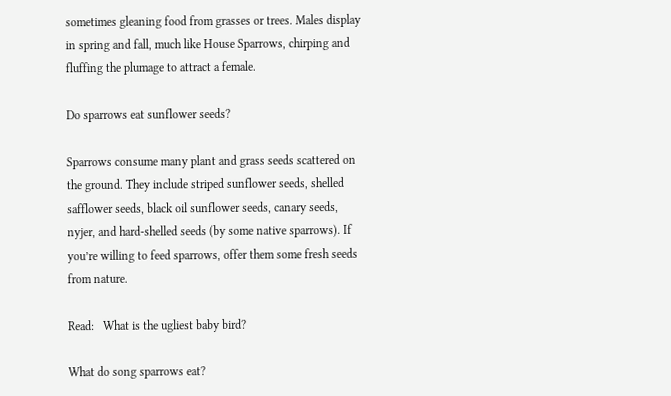sometimes gleaning food from grasses or trees. Males display in spring and fall, much like House Sparrows, chirping and fluffing the plumage to attract a female.

Do sparrows eat sunflower seeds?

Sparrows consume many plant and grass seeds scattered on the ground. They include striped sunflower seeds, shelled safflower seeds, black oil sunflower seeds, canary seeds, nyjer, and hard-shelled seeds (by some native sparrows). If you’re willing to feed sparrows, offer them some fresh seeds from nature.

Read:   What is the ugliest baby bird?

What do song sparrows eat?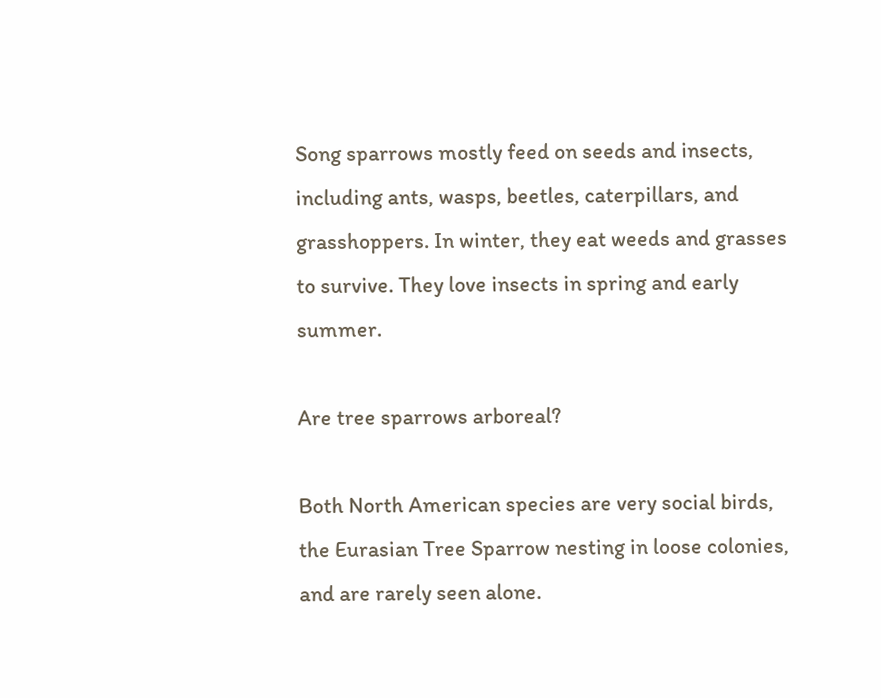Song sparrows mostly feed on seeds and insects, including ants, wasps, beetles, caterpillars, and grasshoppers. In winter, they eat weeds and grasses to survive. They love insects in spring and early summer.

Are tree sparrows arboreal?

Both North American species are very social birds, the Eurasian Tree Sparrow nesting in loose colonies, and are rarely seen alone.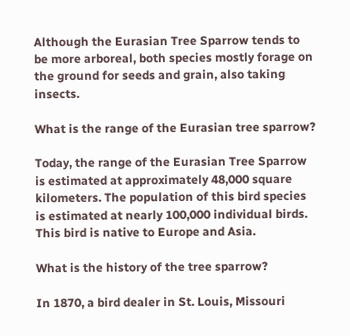Although the Eurasian Tree Sparrow tends to be more arboreal, both species mostly forage on the ground for seeds and grain, also taking insects.

What is the range of the Eurasian tree sparrow?

Today, the range of the Eurasian Tree Sparrow is estimated at approximately 48,000 square kilometers. The population of this bird species is estimated at nearly 100,000 individual birds. This bird is native to Europe and Asia.

What is the history of the tree sparrow?

In 1870, a bird dealer in St. Louis, Missouri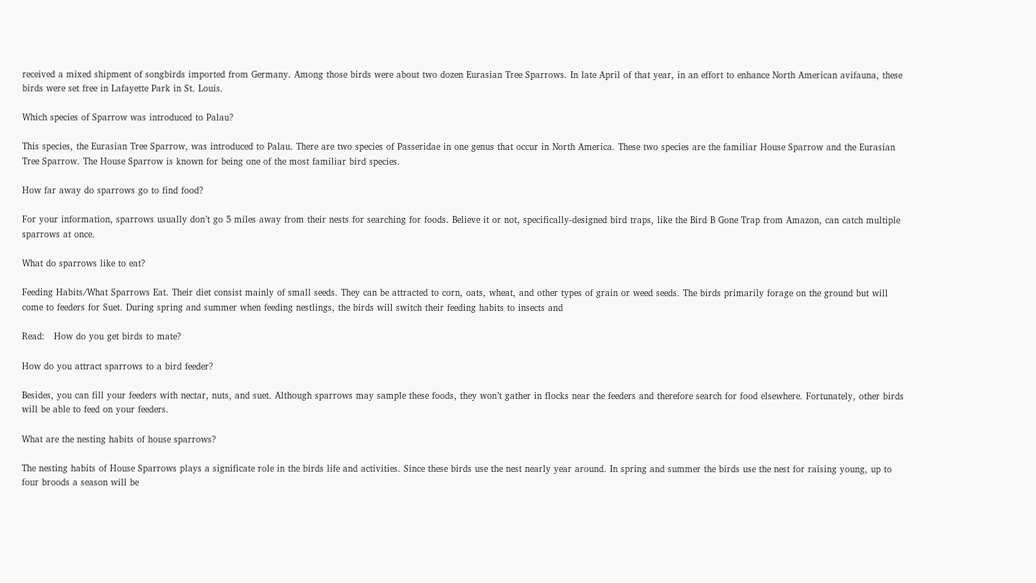received a mixed shipment of songbirds imported from Germany. Among those birds were about two dozen Eurasian Tree Sparrows. In late April of that year, in an effort to enhance North American avifauna, these birds were set free in Lafayette Park in St. Louis.

Which species of Sparrow was introduced to Palau?

This species, the Eurasian Tree Sparrow, was introduced to Palau. There are two species of Passeridae in one genus that occur in North America. These two species are the familiar House Sparrow and the Eurasian Tree Sparrow. The House Sparrow is known for being one of the most familiar bird species.

How far away do sparrows go to find food?

For your information, sparrows usually don’t go 5 miles away from their nests for searching for foods. Believe it or not, specifically-designed bird traps, like the Bird B Gone Trap from Amazon, can catch multiple sparrows at once.

What do sparrows like to eat?

Feeding Habits/What Sparrows Eat. Their diet consist mainly of small seeds. They can be attracted to corn, oats, wheat, and other types of grain or weed seeds. The birds primarily forage on the ground but will come to feeders for Suet. During spring and summer when feeding nestlings, the birds will switch their feeding habits to insects and

Read:   How do you get birds to mate?

How do you attract sparrows to a bird feeder?

Besides, you can fill your feeders with nectar, nuts, and suet. Although sparrows may sample these foods, they won’t gather in flocks near the feeders and therefore search for food elsewhere. Fortunately, other birds will be able to feed on your feeders.

What are the nesting habits of house sparrows?

The nesting habits of House Sparrows plays a significate role in the birds life and activities. Since these birds use the nest nearly year around. In spring and summer the birds use the nest for raising young, up to four broods a season will be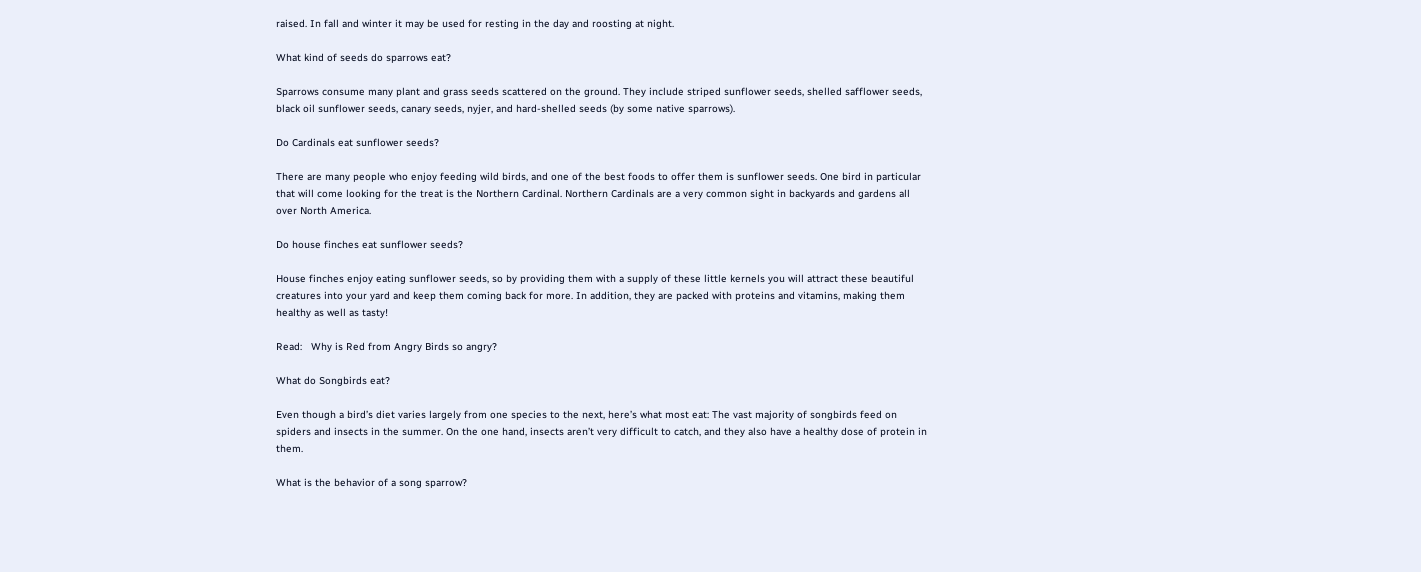raised. In fall and winter it may be used for resting in the day and roosting at night.

What kind of seeds do sparrows eat?

Sparrows consume many plant and grass seeds scattered on the ground. They include striped sunflower seeds, shelled safflower seeds, black oil sunflower seeds, canary seeds, nyjer, and hard-shelled seeds (by some native sparrows).

Do Cardinals eat sunflower seeds?

There are many people who enjoy feeding wild birds, and one of the best foods to offer them is sunflower seeds. One bird in particular that will come looking for the treat is the Northern Cardinal. Northern Cardinals are a very common sight in backyards and gardens all over North America.

Do house finches eat sunflower seeds?

House finches enjoy eating sunflower seeds, so by providing them with a supply of these little kernels you will attract these beautiful creatures into your yard and keep them coming back for more. In addition, they are packed with proteins and vitamins, making them healthy as well as tasty!

Read:   Why is Red from Angry Birds so angry?

What do Songbirds eat?

Even though a bird’s diet varies largely from one species to the next, here’s what most eat: The vast majority of songbirds feed on spiders and insects in the summer. On the one hand, insects aren’t very difficult to catch, and they also have a healthy dose of protein in them.

What is the behavior of a song sparrow?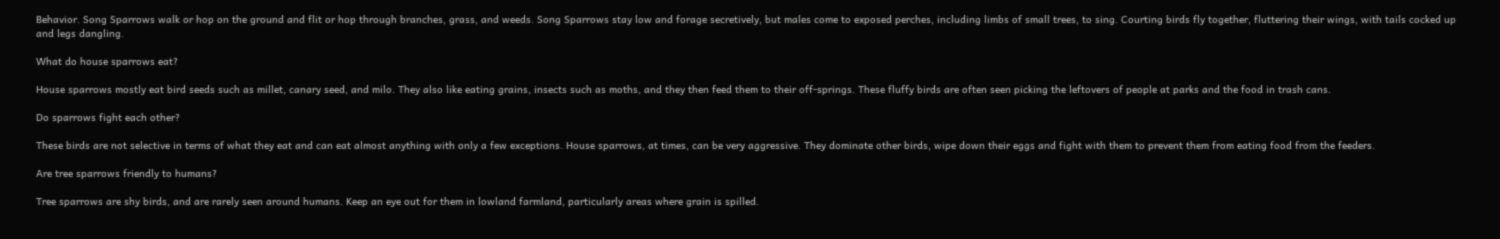Behavior. Song Sparrows walk or hop on the ground and flit or hop through branches, grass, and weeds. Song Sparrows stay low and forage secretively, but males come to exposed perches, including limbs of small trees, to sing. Courting birds fly together, fluttering their wings, with tails cocked up and legs dangling.

What do house sparrows eat?

House sparrows mostly eat bird seeds such as millet, canary seed, and milo. They also like eating grains, insects such as moths, and they then feed them to their off-springs. These fluffy birds are often seen picking the leftovers of people at parks and the food in trash cans.

Do sparrows fight each other?

These birds are not selective in terms of what they eat and can eat almost anything with only a few exceptions. House sparrows, at times, can be very aggressive. They dominate other birds, wipe down their eggs and fight with them to prevent them from eating food from the feeders.

Are tree sparrows friendly to humans?

Tree sparrows are shy birds, and are rarely seen around humans. Keep an eye out for them in lowland farmland, particularly areas where grain is spilled.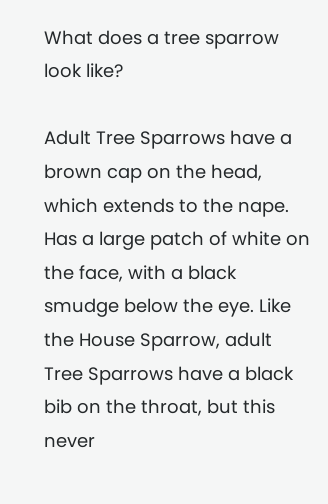What does a tree sparrow look like?

Adult Tree Sparrows have a brown cap on the head, which extends to the nape. Has a large patch of white on the face, with a black smudge below the eye. Like the House Sparrow, adult Tree Sparrows have a black bib on the throat, but this never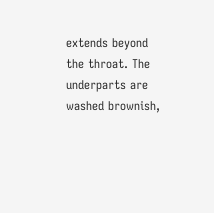extends beyond the throat. The underparts are washed brownish,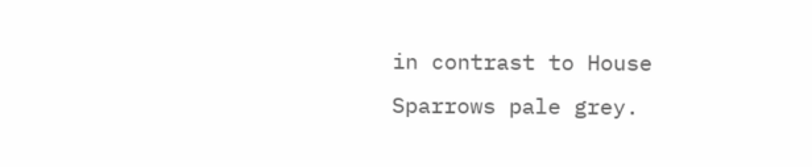in contrast to House Sparrows pale grey.